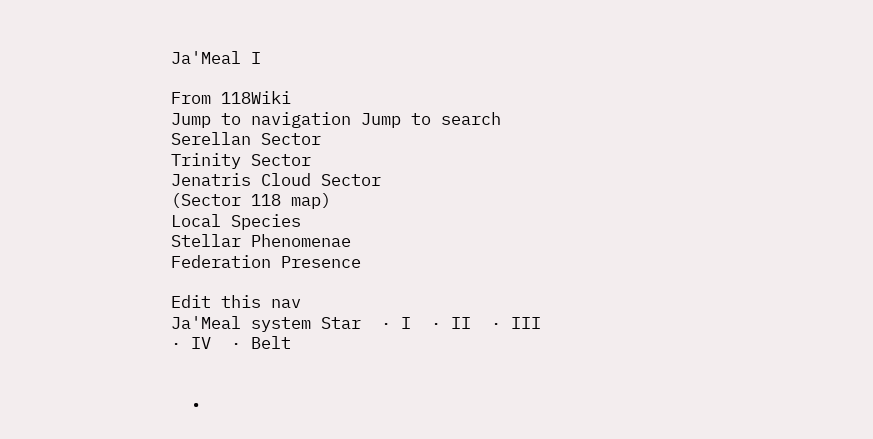Ja'Meal I

From 118Wiki
Jump to navigation Jump to search
Serellan Sector
Trinity Sector
Jenatris Cloud Sector
(Sector 118 map)
Local Species
Stellar Phenomenae
Federation Presence

Edit this nav
Ja'Meal system Star  · I  · II  · III  · IV  · Belt


  •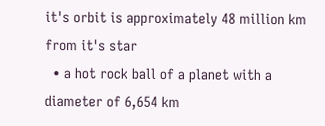it's orbit is approximately 48 million km from it's star
  • a hot rock ball of a planet with a diameter of 6,654 km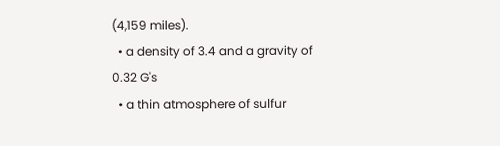(4,159 miles).
  • a density of 3.4 and a gravity of 0.32 G's
  • a thin atmosphere of sulfur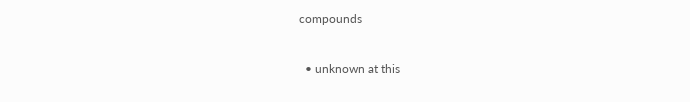compounds


  • unknown at this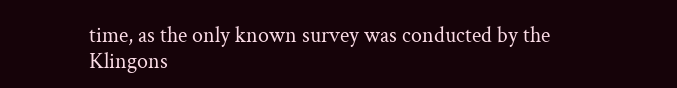time, as the only known survey was conducted by the Klingons